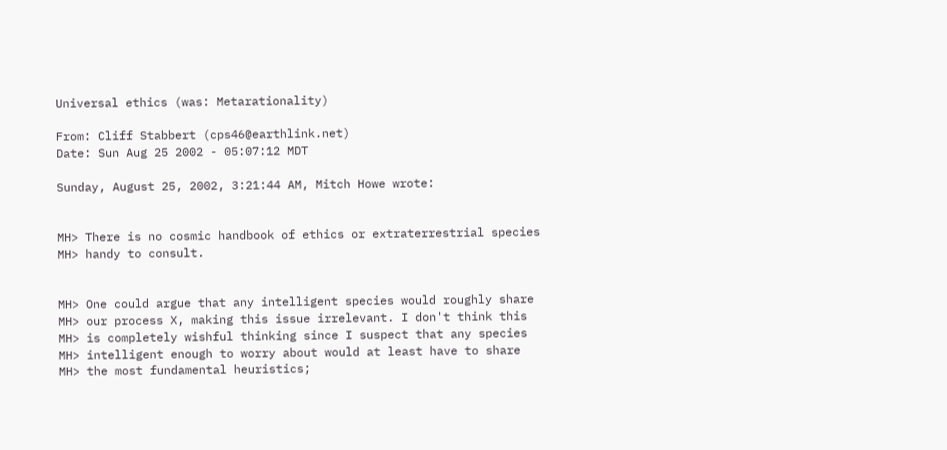Universal ethics (was: Metarationality)

From: Cliff Stabbert (cps46@earthlink.net)
Date: Sun Aug 25 2002 - 05:07:12 MDT

Sunday, August 25, 2002, 3:21:44 AM, Mitch Howe wrote:


MH> There is no cosmic handbook of ethics or extraterrestrial species
MH> handy to consult.


MH> One could argue that any intelligent species would roughly share
MH> our process X, making this issue irrelevant. I don't think this
MH> is completely wishful thinking since I suspect that any species
MH> intelligent enough to worry about would at least have to share
MH> the most fundamental heuristics;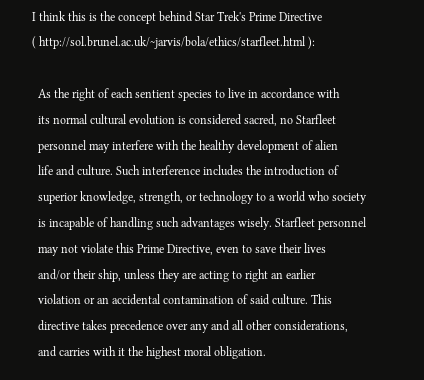I think this is the concept behind Star Trek's Prime Directive
( http://sol.brunel.ac.uk/~jarvis/bola/ethics/starfleet.html ):

  As the right of each sentient species to live in accordance with
  its normal cultural evolution is considered sacred, no Starfleet
  personnel may interfere with the healthy development of alien
  life and culture. Such interference includes the introduction of
  superior knowledge, strength, or technology to a world who society
  is incapable of handling such advantages wisely. Starfleet personnel
  may not violate this Prime Directive, even to save their lives
  and/or their ship, unless they are acting to right an earlier
  violation or an accidental contamination of said culture. This
  directive takes precedence over any and all other considerations,
  and carries with it the highest moral obligation.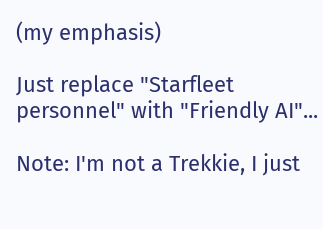(my emphasis)

Just replace "Starfleet personnel" with "Friendly AI"...

Note: I'm not a Trekkie, I just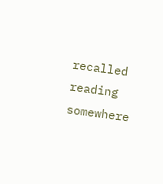recalled reading somewhere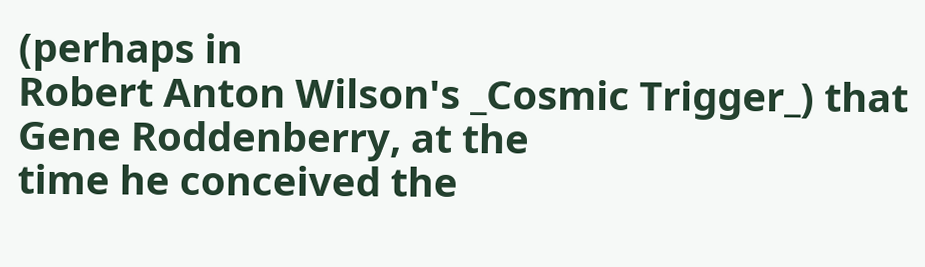(perhaps in
Robert Anton Wilson's _Cosmic Trigger_) that Gene Roddenberry, at the
time he conceived the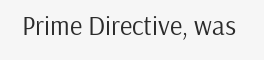Prime Directive, was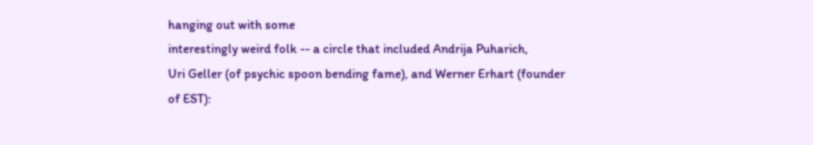hanging out with some
interestingly weird folk -- a circle that included Andrija Puharich,
Uri Geller (of psychic spoon bending fame), and Werner Erhart (founder
of EST):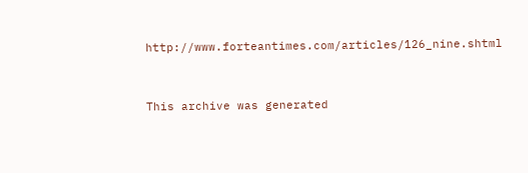http://www.forteantimes.com/articles/126_nine.shtml


This archive was generated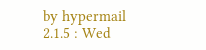by hypermail 2.1.5 : Wed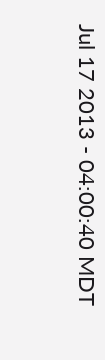Jul 17 2013 - 04:00:40 MDT